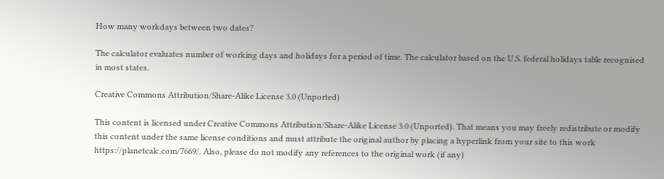How many workdays between two dates?

The calculator evaluates number of working days and holidays for a period of time. The calculator based on the U.S. federal holidays table recognised in most states.

Creative Commons Attribution/Share-Alike License 3.0 (Unported)

This content is licensed under Creative Commons Attribution/Share-Alike License 3.0 (Unported). That means you may freely redistribute or modify this content under the same license conditions and must attribute the original author by placing a hyperlink from your site to this work https://planetcalc.com/7669/. Also, please do not modify any references to the original work (if any)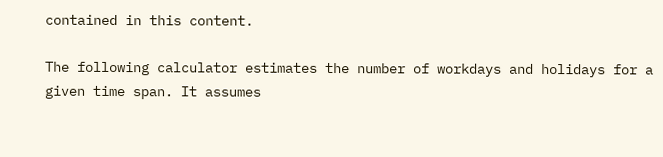contained in this content.

The following calculator estimates the number of workdays and holidays for a given time span. It assumes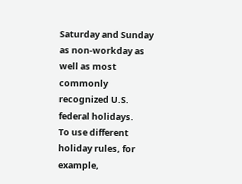Saturday and Sunday as non-workday as well as most commonly recognized U.S. federal holidays.
To use different holiday rules, for example,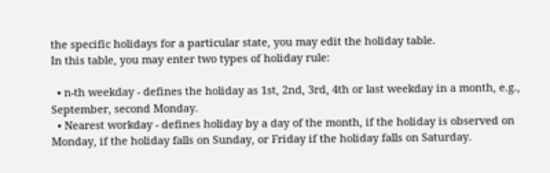the specific holidays for a particular state, you may edit the holiday table.
In this table, you may enter two types of holiday rule:

  • n-th weekday - defines the holiday as 1st, 2nd, 3rd, 4th or last weekday in a month, e.g., September, second Monday.
  • Nearest workday - defines holiday by a day of the month, if the holiday is observed on Monday, if the holiday falls on Sunday, or Friday if the holiday falls on Saturday.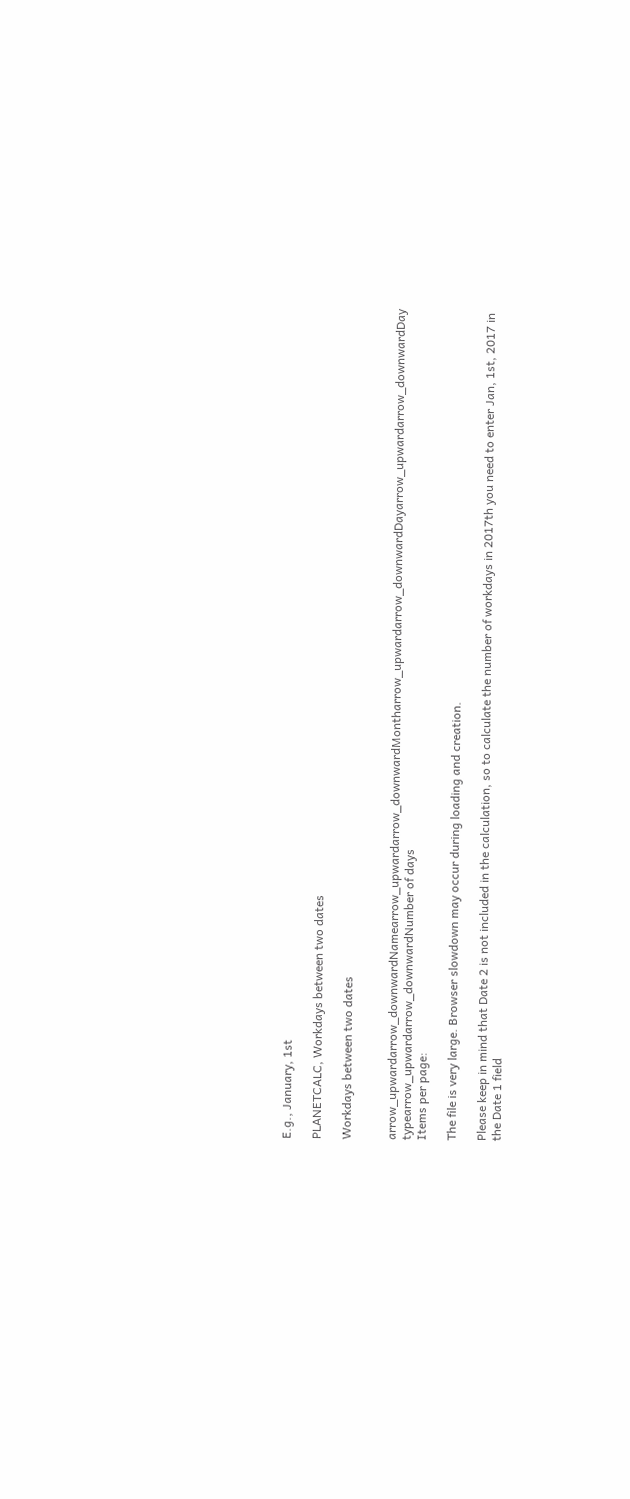E.g., January, 1st

PLANETCALC, Workdays between two dates

Workdays between two dates


arrow_upwardarrow_downwardNamearrow_upwardarrow_downwardMontharrow_upwardarrow_downwardDayarrow_upwardarrow_downwardDay typearrow_upwardarrow_downwardNumber of days
Items per page:

The file is very large. Browser slowdown may occur during loading and creation.

Please keep in mind that Date 2 is not included in the calculation, so to calculate the number of workdays in 2017th you need to enter Jan, 1st, 2017 in the Date 1 field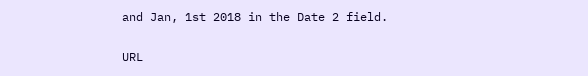and Jan, 1st 2018 in the Date 2 field.

URL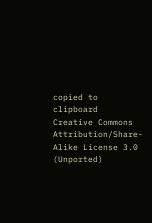copied to clipboard
Creative Commons Attribution/Share-Alike License 3.0 (Unported)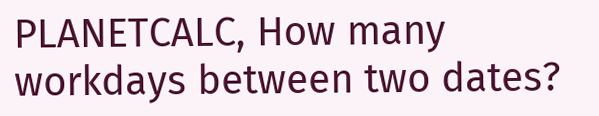PLANETCALC, How many workdays between two dates?